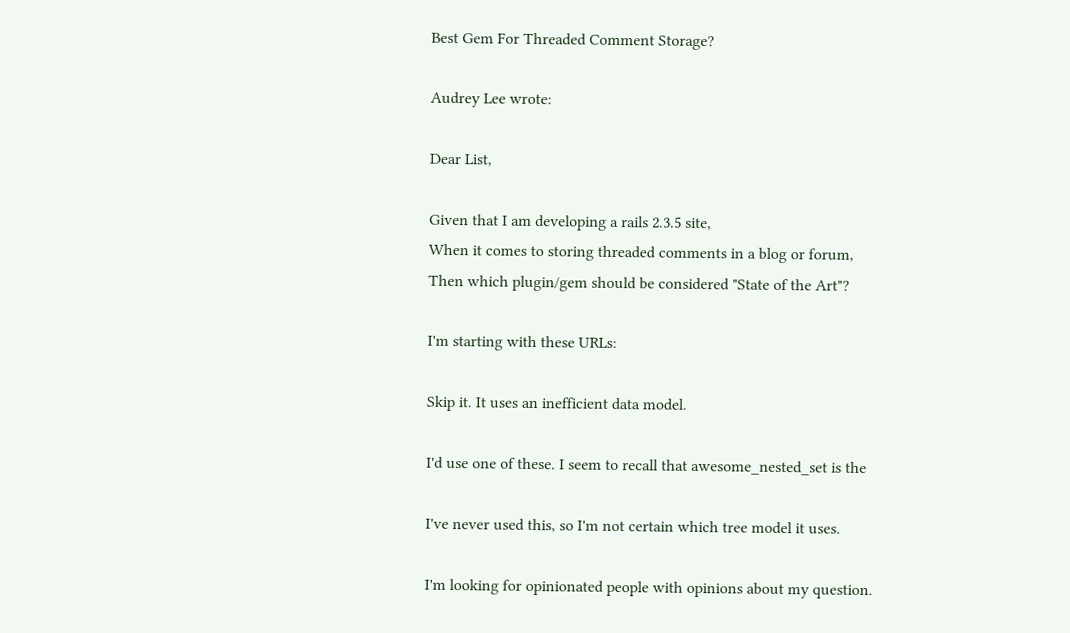Best Gem For Threaded Comment Storage?

Audrey Lee wrote:

Dear List,

Given that I am developing a rails 2.3.5 site,
When it comes to storing threaded comments in a blog or forum,
Then which plugin/gem should be considered "State of the Art"?

I'm starting with these URLs:

Skip it. It uses an inefficient data model.

I'd use one of these. I seem to recall that awesome_nested_set is the

I've never used this, so I'm not certain which tree model it uses.

I'm looking for opinionated people with opinions about my question.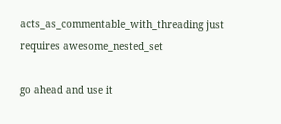acts_as_commentable_with_threading just requires awesome_nested_set

go ahead and use it